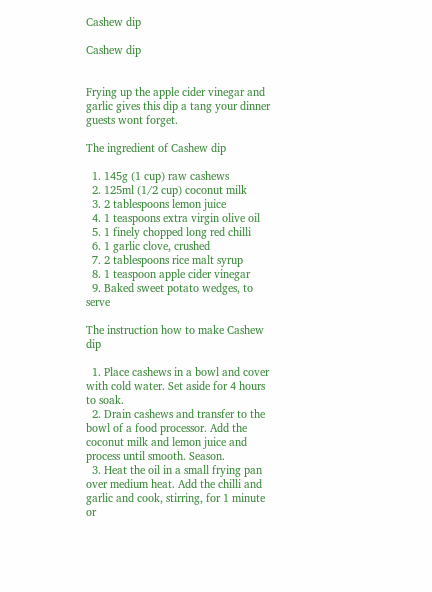Cashew dip

Cashew dip


Frying up the apple cider vinegar and garlic gives this dip a tang your dinner guests wont forget.

The ingredient of Cashew dip

  1. 145g (1 cup) raw cashews
  2. 125ml (1/2 cup) coconut milk
  3. 2 tablespoons lemon juice
  4. 1 teaspoons extra virgin olive oil
  5. 1 finely chopped long red chilli
  6. 1 garlic clove, crushed
  7. 2 tablespoons rice malt syrup
  8. 1 teaspoon apple cider vinegar
  9. Baked sweet potato wedges, to serve

The instruction how to make Cashew dip

  1. Place cashews in a bowl and cover with cold water. Set aside for 4 hours to soak.
  2. Drain cashews and transfer to the bowl of a food processor. Add the coconut milk and lemon juice and process until smooth. Season.
  3. Heat the oil in a small frying pan over medium heat. Add the chilli and garlic and cook, stirring, for 1 minute or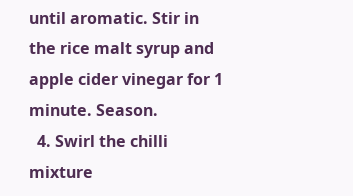until aromatic. Stir in the rice malt syrup and apple cider vinegar for 1 minute. Season.
  4. Swirl the chilli mixture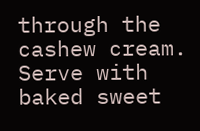through the cashew cream. Serve with baked sweet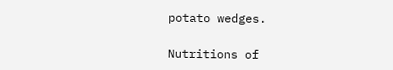potato wedges.

Nutritions of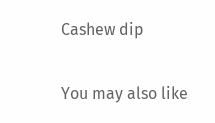Cashew dip


You may also like